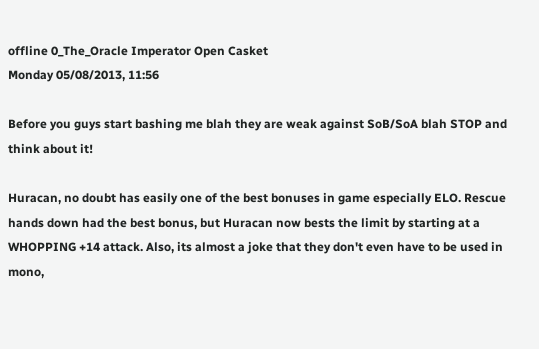offline 0_The_Oracle Imperator Open Casket
Monday 05/08/2013, 11:56

Before you guys start bashing me blah they are weak against SoB/SoA blah STOP and think about it!

Huracan, no doubt has easily one of the best bonuses in game especially ELO. Rescue hands down had the best bonus, but Huracan now bests the limit by starting at a WHOPPING +14 attack. Also, its almost a joke that they don't even have to be used in mono,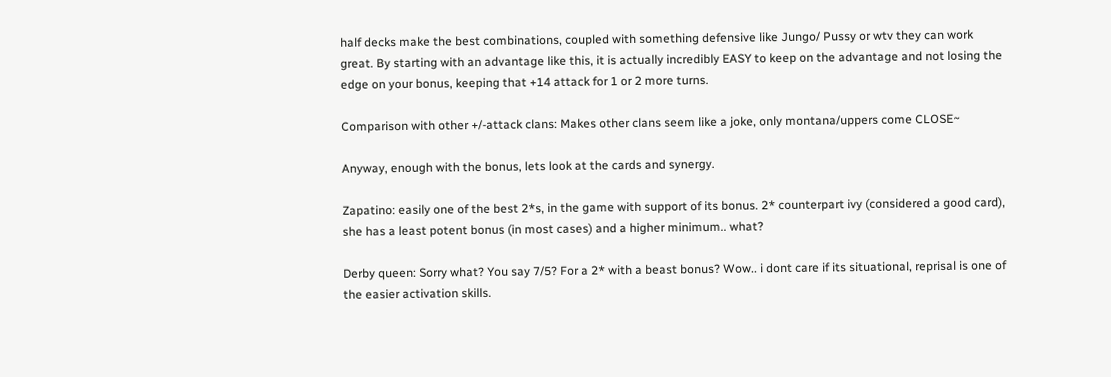half decks make the best combinations, coupled with something defensive like Jungo/ Pussy or wtv they can work great. By starting with an advantage like this, it is actually incredibly EASY to keep on the advantage and not losing the edge on your bonus, keeping that +14 attack for 1 or 2 more turns.

Comparison with other +/-attack clans: Makes other clans seem like a joke, only montana/uppers come CLOSE~

Anyway, enough with the bonus, lets look at the cards and synergy.

Zapatino: easily one of the best 2*s, in the game with support of its bonus. 2* counterpart ivy (considered a good card), she has a least potent bonus (in most cases) and a higher minimum.. what?

Derby queen: Sorry what? You say 7/5? For a 2* with a beast bonus? Wow.. i dont care if its situational, reprisal is one of the easier activation skills.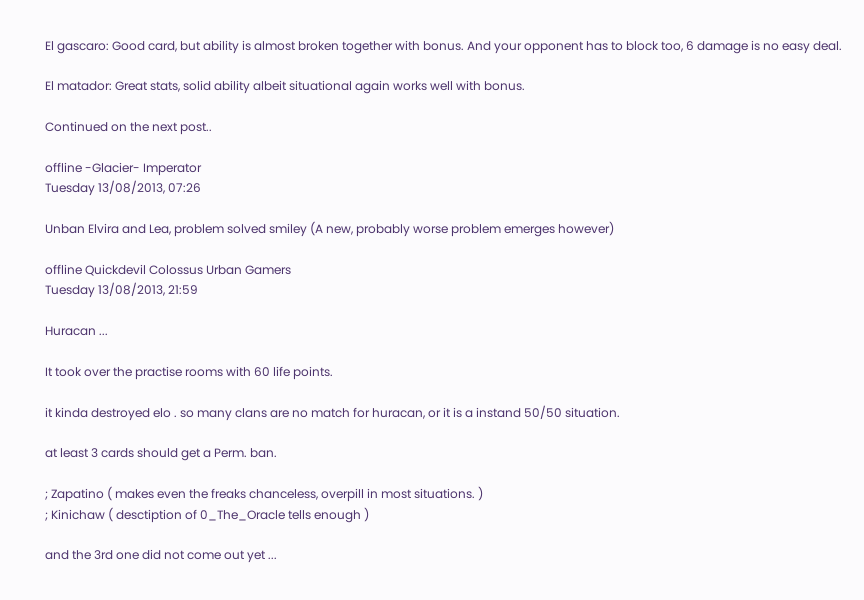El gascaro: Good card, but ability is almost broken together with bonus. And your opponent has to block too, 6 damage is no easy deal.

El matador: Great stats, solid ability albeit situational again works well with bonus.

Continued on the next post..

offline -Glacier- Imperator
Tuesday 13/08/2013, 07:26

Unban Elvira and Lea, problem solved smiley (A new, probably worse problem emerges however)

offline Quickdevil Colossus Urban Gamers
Tuesday 13/08/2013, 21:59

Huracan ...

It took over the practise rooms with 60 life points.

it kinda destroyed elo . so many clans are no match for huracan, or it is a instand 50/50 situation.

at least 3 cards should get a Perm. ban.

; Zapatino ( makes even the freaks chanceless, overpill in most situations. )
; Kinichaw ( desctiption of 0_The_Oracle tells enough )

and the 3rd one did not come out yet ...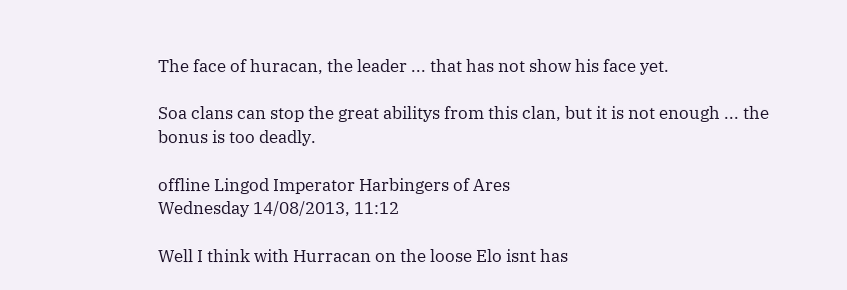The face of huracan, the leader ... that has not show his face yet.

Soa clans can stop the great abilitys from this clan, but it is not enough ... the bonus is too deadly.

offline Lingod Imperator Harbingers of Ares
Wednesday 14/08/2013, 11:12

Well I think with Hurracan on the loose Elo isnt has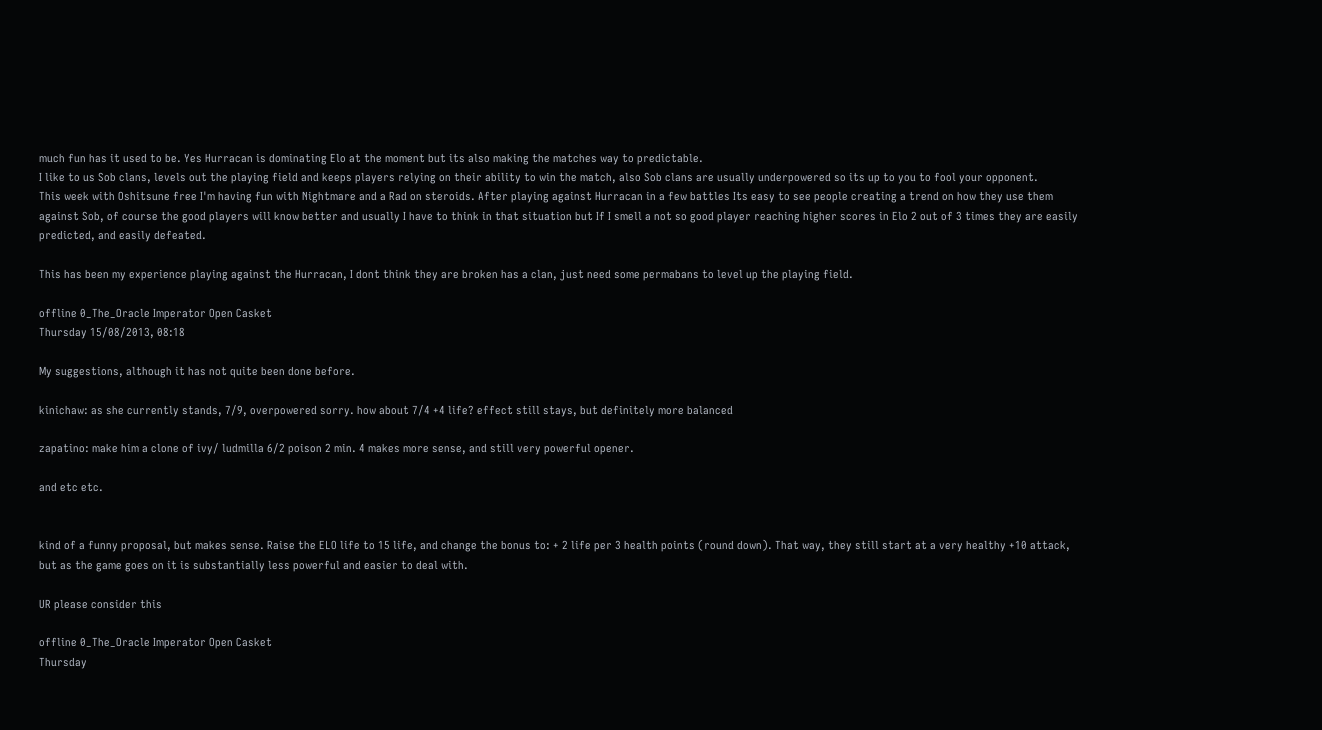much fun has it used to be. Yes Hurracan is dominating Elo at the moment but its also making the matches way to predictable.
I like to us Sob clans, levels out the playing field and keeps players relying on their ability to win the match, also Sob clans are usually underpowered so its up to you to fool your opponent.
This week with Oshitsune free I'm having fun with Nightmare and a Rad on steroids. After playing against Hurracan in a few battles Its easy to see people creating a trend on how they use them against Sob, of course the good players will know better and usually I have to think in that situation but If I smell a not so good player reaching higher scores in Elo 2 out of 3 times they are easily predicted, and easily defeated.

This has been my experience playing against the Hurracan, I dont think they are broken has a clan, just need some permabans to level up the playing field.

offline 0_The_Oracle Imperator Open Casket
Thursday 15/08/2013, 08:18

My suggestions, although it has not quite been done before.

kinichaw: as she currently stands, 7/9, overpowered sorry. how about 7/4 +4 life? effect still stays, but definitely more balanced

zapatino: make him a clone of ivy/ ludmilla 6/2 poison 2 min. 4 makes more sense, and still very powerful opener.

and etc etc.


kind of a funny proposal, but makes sense. Raise the ELO life to 15 life, and change the bonus to: + 2 life per 3 health points (round down). That way, they still start at a very healthy +10 attack, but as the game goes on it is substantially less powerful and easier to deal with.

UR please consider this

offline 0_The_Oracle Imperator Open Casket
Thursday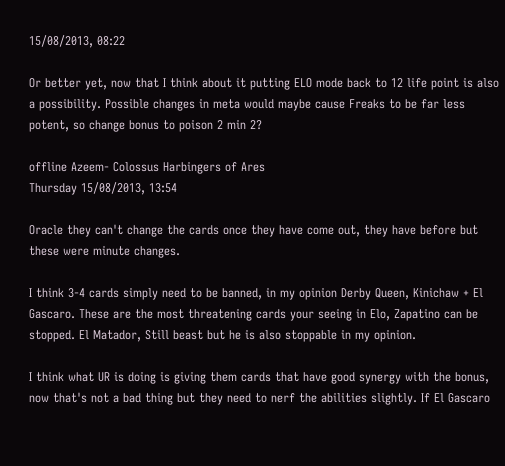15/08/2013, 08:22

Or better yet, now that I think about it putting ELO mode back to 12 life point is also a possibility. Possible changes in meta would maybe cause Freaks to be far less potent, so change bonus to poison 2 min 2?

offline Azeem- Colossus Harbingers of Ares
Thursday 15/08/2013, 13:54

Oracle they can't change the cards once they have come out, they have before but these were minute changes.

I think 3-4 cards simply need to be banned, in my opinion Derby Queen, Kinichaw + El Gascaro. These are the most threatening cards your seeing in Elo, Zapatino can be stopped. El Matador, Still beast but he is also stoppable in my opinion.

I think what UR is doing is giving them cards that have good synergy with the bonus, now that's not a bad thing but they need to nerf the abilities slightly. If El Gascaro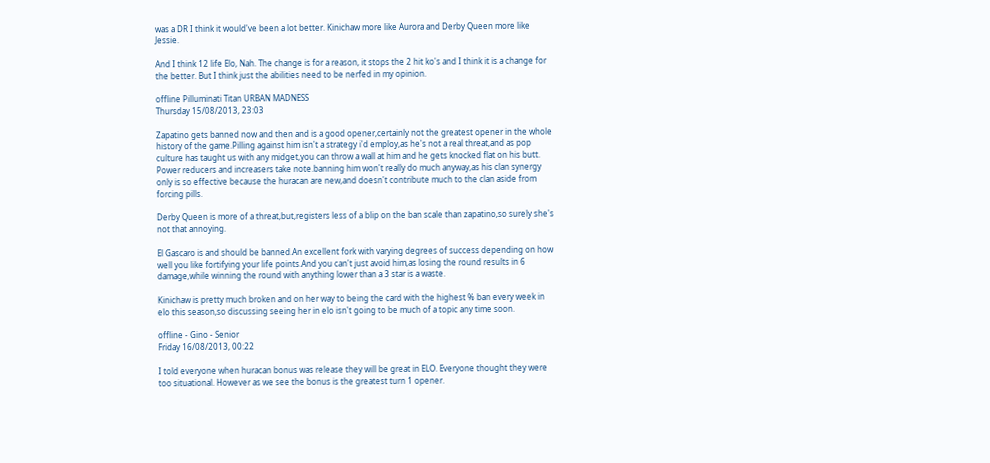was a DR I think it would've been a lot better. Kinichaw more like Aurora and Derby Queen more like Jessie.

And I think 12 life Elo, Nah. The change is for a reason, it stops the 2 hit ko's and I think it is a change for the better. But I think just the abilities need to be nerfed in my opinion.

offline Pilluminati Titan URBAN MADNESS
Thursday 15/08/2013, 23:03

Zapatino gets banned now and then and is a good opener,certainly not the greatest opener in the whole history of the game.Pilling against him isn't a strategy i'd employ,as he's not a real threat,and as pop culture has taught us with any midget,you can throw a wall at him and he gets knocked flat on his butt. Power reducers and increasers take note.banning him won't really do much anyway,as his clan synergy only is so effective because the huracan are new,and doesn't contribute much to the clan aside from forcing pills.

Derby Queen is more of a threat,but,registers less of a blip on the ban scale than zapatino,so surely she's not that annoying.

El Gascaro is and should be banned.An excellent fork with varying degrees of success depending on how well you like fortifying your life points.And you can't just avoid him,as losing the round results in 6 damage,while winning the round with anything lower than a 3 star is a waste.

Kinichaw is pretty much broken and on her way to being the card with the highest % ban every week in elo this season,so discussing seeing her in elo isn't going to be much of a topic any time soon.

offline - Gino - Senior
Friday 16/08/2013, 00:22

I told everyone when huracan bonus was release they will be great in ELO. Everyone thought they were too situational. However as we see the bonus is the greatest turn 1 opener.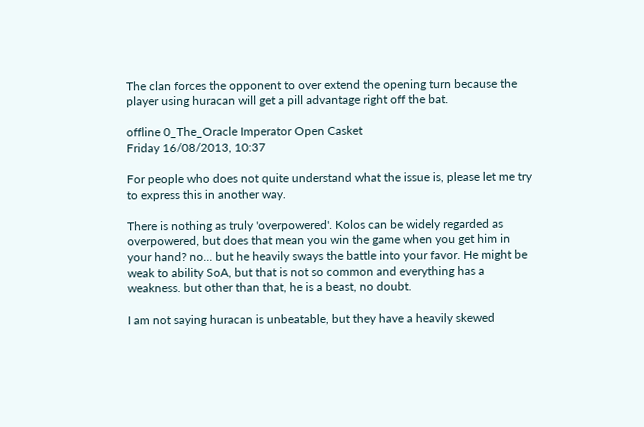The clan forces the opponent to over extend the opening turn because the player using huracan will get a pill advantage right off the bat.

offline 0_The_Oracle Imperator Open Casket
Friday 16/08/2013, 10:37

For people who does not quite understand what the issue is, please let me try to express this in another way.

There is nothing as truly 'overpowered'. Kolos can be widely regarded as overpowered, but does that mean you win the game when you get him in your hand? no... but he heavily sways the battle into your favor. He might be weak to ability SoA, but that is not so common and everything has a weakness. but other than that, he is a beast, no doubt.

I am not saying huracan is unbeatable, but they have a heavily skewed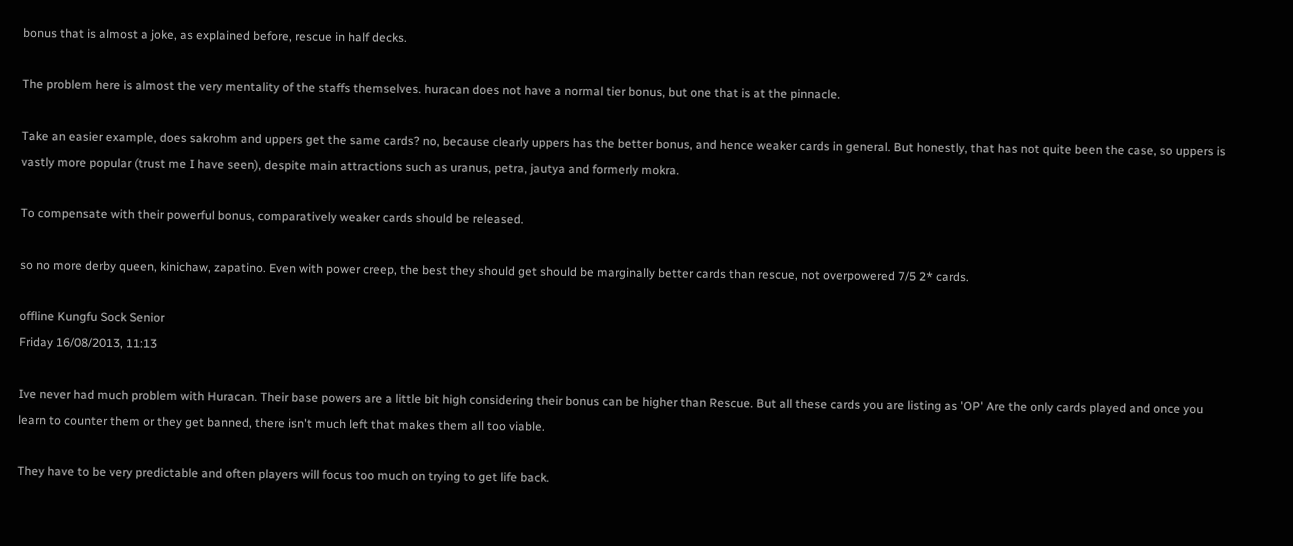bonus that is almost a joke, as explained before, rescue in half decks.

The problem here is almost the very mentality of the staffs themselves. huracan does not have a normal tier bonus, but one that is at the pinnacle.

Take an easier example, does sakrohm and uppers get the same cards? no, because clearly uppers has the better bonus, and hence weaker cards in general. But honestly, that has not quite been the case, so uppers is vastly more popular (trust me I have seen), despite main attractions such as uranus, petra, jautya and formerly mokra.

To compensate with their powerful bonus, comparatively weaker cards should be released.

so no more derby queen, kinichaw, zapatino. Even with power creep, the best they should get should be marginally better cards than rescue, not overpowered 7/5 2* cards.

offline Kungfu Sock Senior
Friday 16/08/2013, 11:13

Ive never had much problem with Huracan. Their base powers are a little bit high considering their bonus can be higher than Rescue. But all these cards you are listing as 'OP' Are the only cards played and once you learn to counter them or they get banned, there isn't much left that makes them all too viable.

They have to be very predictable and often players will focus too much on trying to get life back.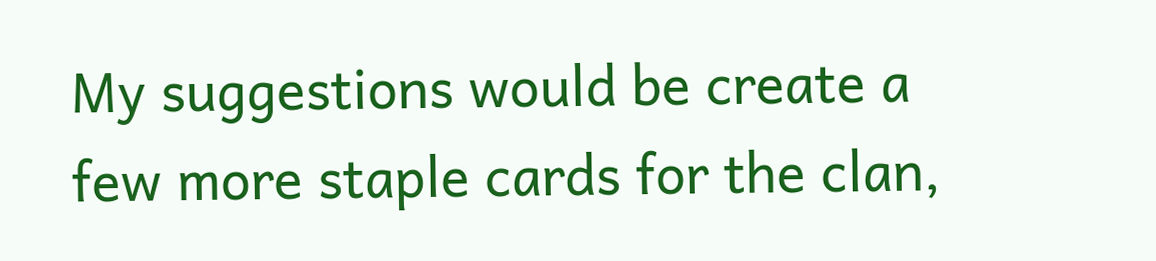My suggestions would be create a few more staple cards for the clan,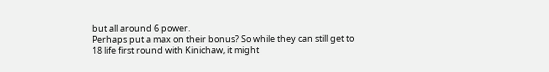but all around 6 power.
Perhaps put a max on their bonus? So while they can still get to 18 life first round with Kinichaw, it might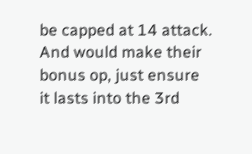be capped at 14 attack. And would make their bonus op, just ensure it lasts into the 3rd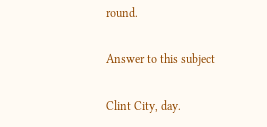round.

Answer to this subject

Clint City, day.